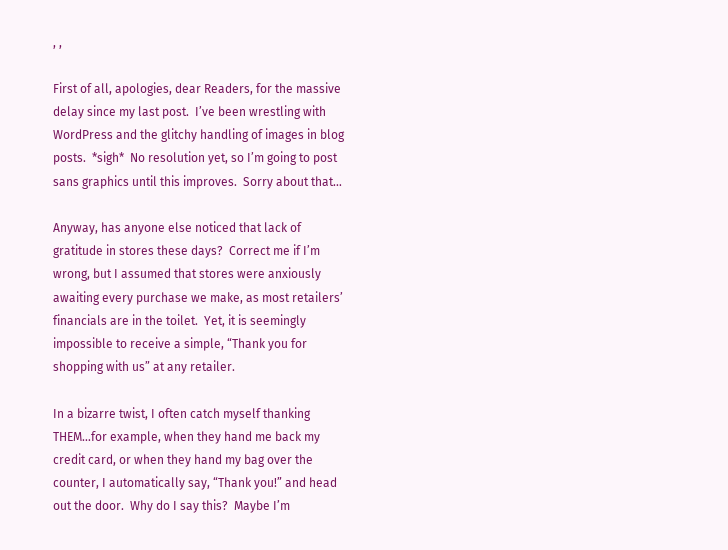, ,

First of all, apologies, dear Readers, for the massive delay since my last post.  I’ve been wrestling with WordPress and the glitchy handling of images in blog posts.  *sigh*  No resolution yet, so I’m going to post sans graphics until this improves.  Sorry about that…

Anyway, has anyone else noticed that lack of gratitude in stores these days?  Correct me if I’m wrong, but I assumed that stores were anxiously awaiting every purchase we make, as most retailers’ financials are in the toilet.  Yet, it is seemingly impossible to receive a simple, “Thank you for shopping with us” at any retailer.

In a bizarre twist, I often catch myself thanking THEM…for example, when they hand me back my credit card, or when they hand my bag over the counter, I automatically say, “Thank you!” and head out the door.  Why do I say this?  Maybe I’m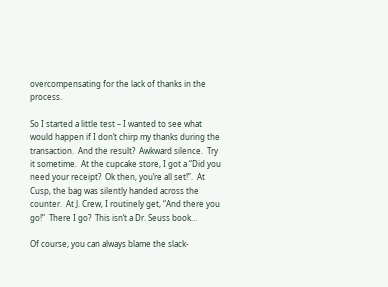overcompensating for the lack of thanks in the process.

So I started a little test – I wanted to see what would happen if I don’t chirp my thanks during the transaction.  And the result?  Awkward silence.  Try it sometime.  At the cupcake store, I got a “Did you need your receipt?  Ok then, you’re all set!”.  At Cusp, the bag was silently handed across the counter.  At J. Crew, I routinely get, “And there you go!”  There I go?  This isn’t a Dr. Seuss book…

Of course, you can always blame the slack-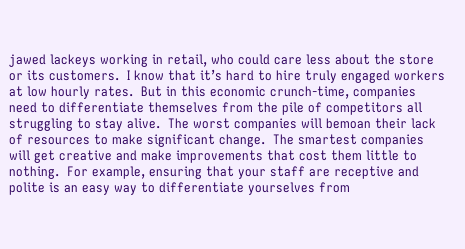jawed lackeys working in retail, who could care less about the store or its customers.  I know that it’s hard to hire truly engaged workers at low hourly rates.  But in this economic crunch-time, companies need to differentiate themselves from the pile of competitors all struggling to stay alive.  The worst companies will bemoan their lack of resources to make significant change.  The smartest companies will get creative and make improvements that cost them little to nothing.  For example, ensuring that your staff are receptive and polite is an easy way to differentiate yourselves from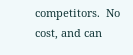competitors.  No cost, and can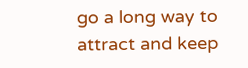go a long way to attract and keep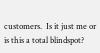customers.  Is it just me or is this a total blindspot?